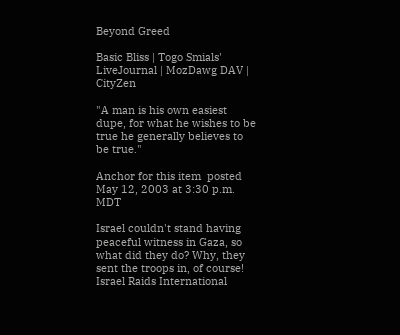Beyond Greed

Basic Bliss | Togo Smials' LiveJournal | MozDawg DAV | CityZen

"A man is his own easiest dupe, for what he wishes to be true he generally believes to be true."

Anchor for this item  posted May 12, 2003 at 3:30 p.m. MDT

Israel couldn't stand having peaceful witness in Gaza, so what did they do? Why, they sent the troops in, of course! Israel Raids International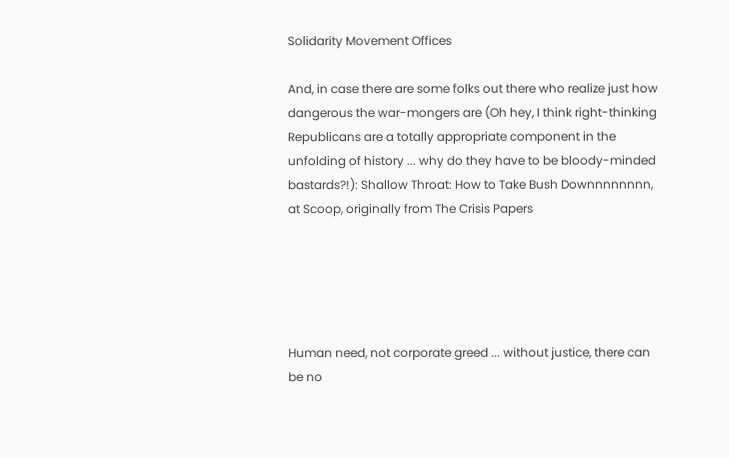Solidarity Movement Offices

And, in case there are some folks out there who realize just how dangerous the war-mongers are (Oh hey, I think right-thinking Republicans are a totally appropriate component in the unfolding of history ... why do they have to be bloody-minded bastards?!): Shallow Throat: How to Take Bush Downnnnnnnn, at Scoop, originally from The Crisis Papers





Human need, not corporate greed ... without justice, there can be no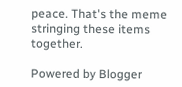peace. That's the meme stringing these items together.

Powered by Blogger